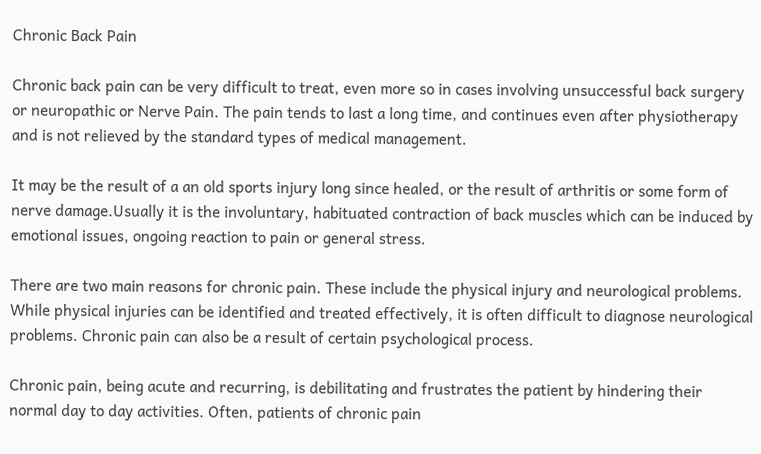Chronic Back Pain

Chronic back pain can be very difficult to treat, even more so in cases involving unsuccessful back surgery or neuropathic or Nerve Pain. The pain tends to last a long time, and continues even after physiotherapy and is not relieved by the standard types of medical management.

It may be the result of a an old sports injury long since healed, or the result of arthritis or some form of nerve damage.Usually it is the involuntary, habituated contraction of back muscles which can be induced by emotional issues, ongoing reaction to pain or general stress.

There are two main reasons for chronic pain. These include the physical injury and neurological problems. While physical injuries can be identified and treated effectively, it is often difficult to diagnose neurological problems. Chronic pain can also be a result of certain psychological process.

Chronic pain, being acute and recurring, is debilitating and frustrates the patient by hindering their normal day to day activities. Often, patients of chronic pain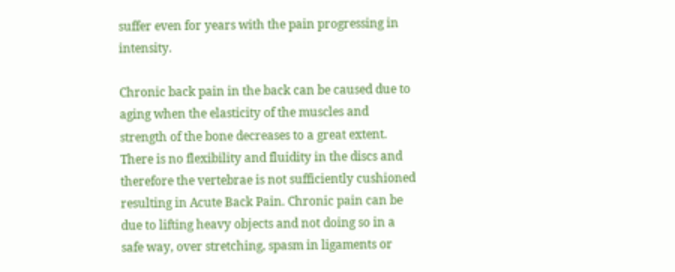suffer even for years with the pain progressing in intensity.

Chronic back pain in the back can be caused due to aging when the elasticity of the muscles and strength of the bone decreases to a great extent. There is no flexibility and fluidity in the discs and therefore the vertebrae is not sufficiently cushioned resulting in Acute Back Pain. Chronic pain can be due to lifting heavy objects and not doing so in a safe way, over stretching, spasm in ligaments or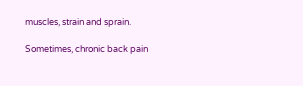muscles, strain and sprain.

Sometimes, chronic back pain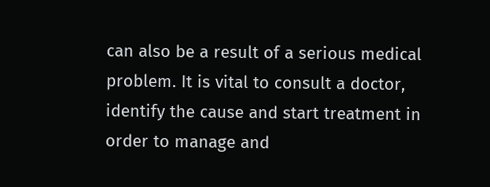can also be a result of a serious medical problem. It is vital to consult a doctor, identify the cause and start treatment in order to manage and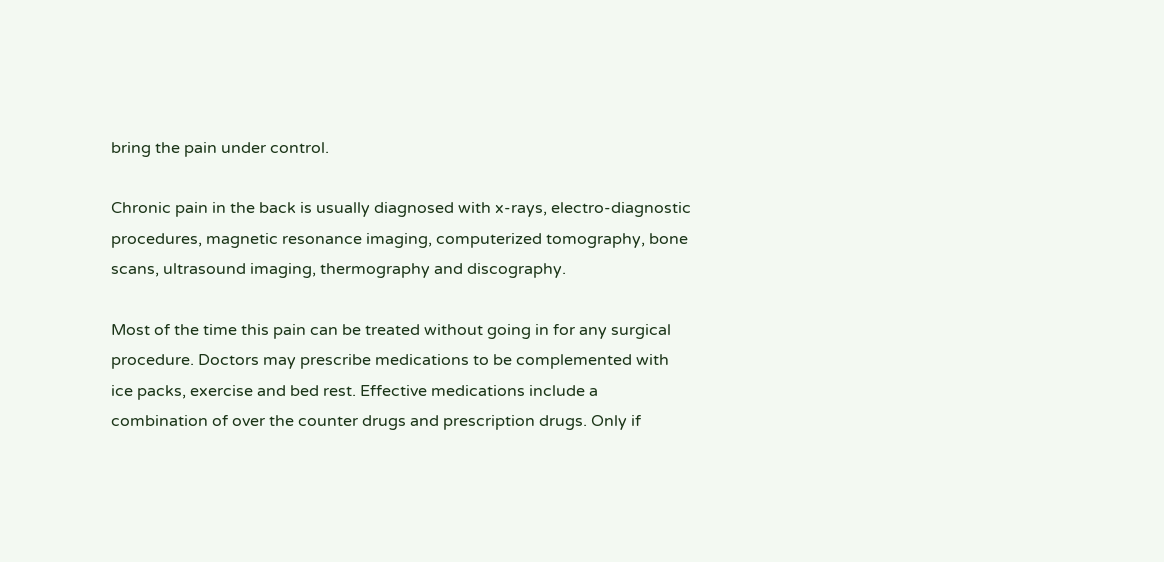bring the pain under control.

Chronic pain in the back is usually diagnosed with x-rays, electro-diagnostic procedures, magnetic resonance imaging, computerized tomography, bone scans, ultrasound imaging, thermography and discography.

Most of the time this pain can be treated without going in for any surgical procedure. Doctors may prescribe medications to be complemented with ice packs, exercise and bed rest. Effective medications include a combination of over the counter drugs and prescription drugs. Only if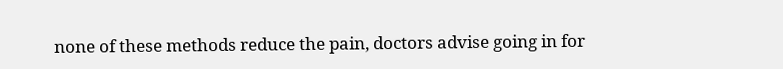none of these methods reduce the pain, doctors advise going in for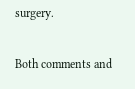surgery.

Both comments and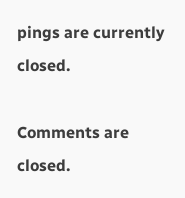pings are currently closed.

Comments are closed.